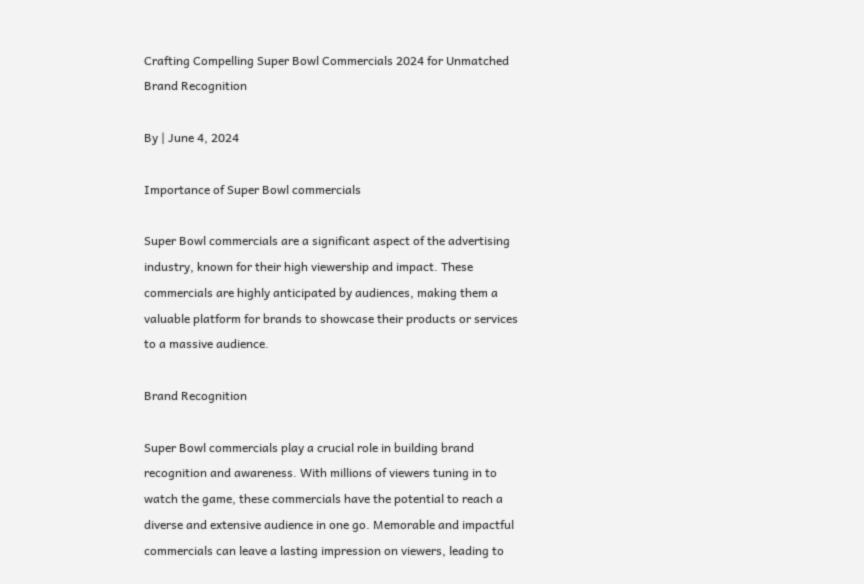Crafting Compelling Super Bowl Commercials 2024 for Unmatched Brand Recognition

By | June 4, 2024

Importance of Super Bowl commercials

Super Bowl commercials are a significant aspect of the advertising industry, known for their high viewership and impact. These commercials are highly anticipated by audiences, making them a valuable platform for brands to showcase their products or services to a massive audience.

Brand Recognition

Super Bowl commercials play a crucial role in building brand recognition and awareness. With millions of viewers tuning in to watch the game, these commercials have the potential to reach a diverse and extensive audience in one go. Memorable and impactful commercials can leave a lasting impression on viewers, leading to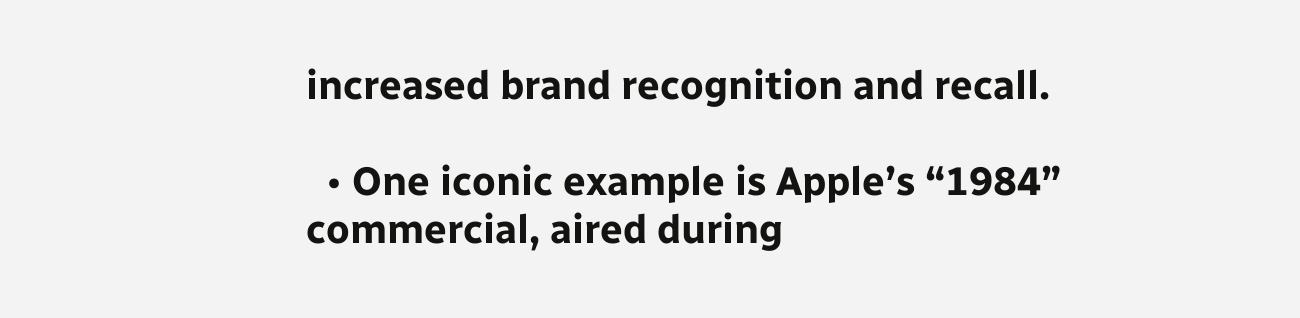increased brand recognition and recall.

  • One iconic example is Apple’s “1984” commercial, aired during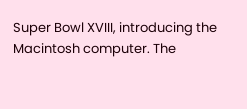Super Bowl XVIII, introducing the Macintosh computer. The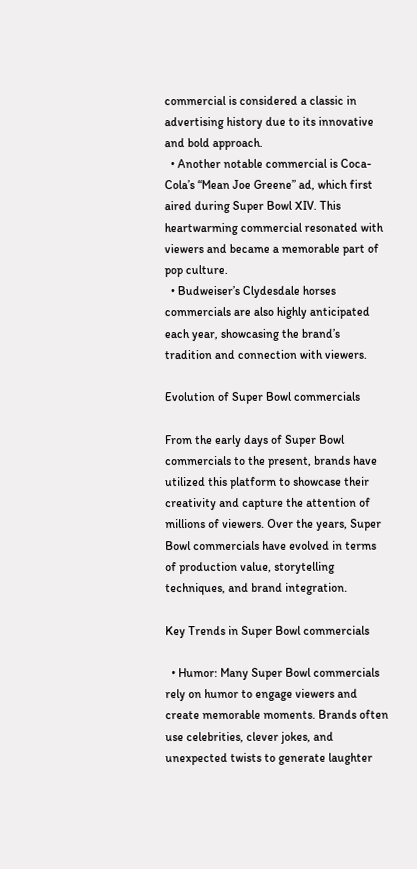commercial is considered a classic in advertising history due to its innovative and bold approach.
  • Another notable commercial is Coca-Cola’s “Mean Joe Greene” ad, which first aired during Super Bowl XIV. This heartwarming commercial resonated with viewers and became a memorable part of pop culture.
  • Budweiser’s Clydesdale horses commercials are also highly anticipated each year, showcasing the brand’s tradition and connection with viewers.

Evolution of Super Bowl commercials

From the early days of Super Bowl commercials to the present, brands have utilized this platform to showcase their creativity and capture the attention of millions of viewers. Over the years, Super Bowl commercials have evolved in terms of production value, storytelling techniques, and brand integration.

Key Trends in Super Bowl commercials

  • Humor: Many Super Bowl commercials rely on humor to engage viewers and create memorable moments. Brands often use celebrities, clever jokes, and unexpected twists to generate laughter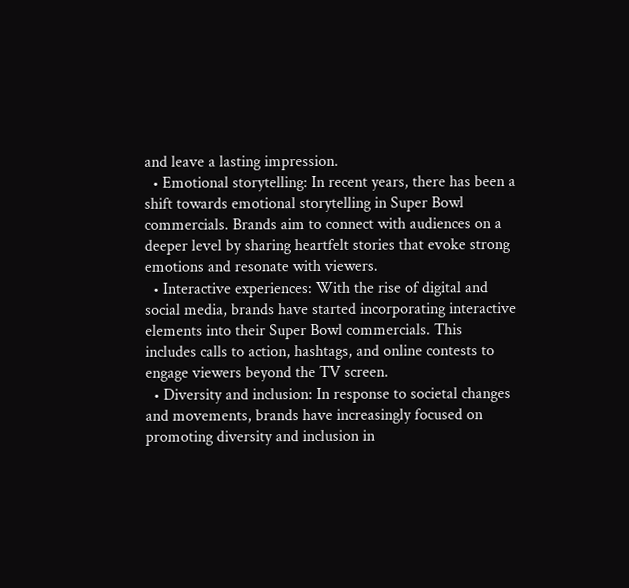and leave a lasting impression.
  • Emotional storytelling: In recent years, there has been a shift towards emotional storytelling in Super Bowl commercials. Brands aim to connect with audiences on a deeper level by sharing heartfelt stories that evoke strong emotions and resonate with viewers.
  • Interactive experiences: With the rise of digital and social media, brands have started incorporating interactive elements into their Super Bowl commercials. This includes calls to action, hashtags, and online contests to engage viewers beyond the TV screen.
  • Diversity and inclusion: In response to societal changes and movements, brands have increasingly focused on promoting diversity and inclusion in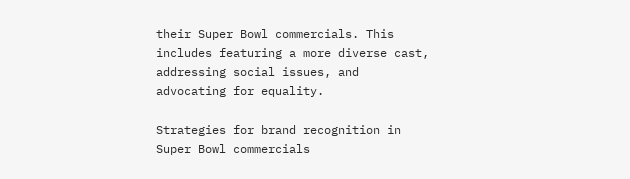their Super Bowl commercials. This includes featuring a more diverse cast, addressing social issues, and advocating for equality.

Strategies for brand recognition in Super Bowl commercials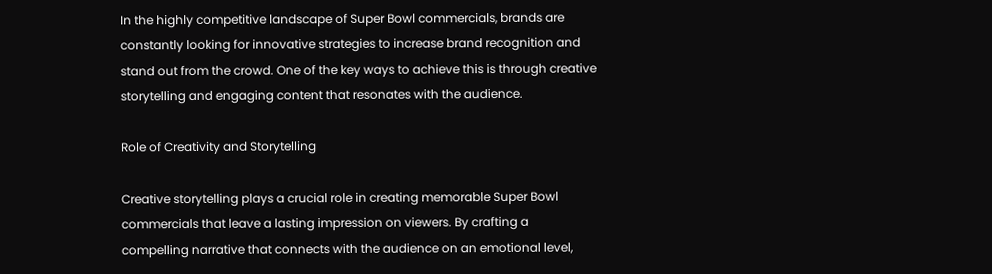In the highly competitive landscape of Super Bowl commercials, brands are constantly looking for innovative strategies to increase brand recognition and stand out from the crowd. One of the key ways to achieve this is through creative storytelling and engaging content that resonates with the audience.

Role of Creativity and Storytelling

Creative storytelling plays a crucial role in creating memorable Super Bowl commercials that leave a lasting impression on viewers. By crafting a compelling narrative that connects with the audience on an emotional level,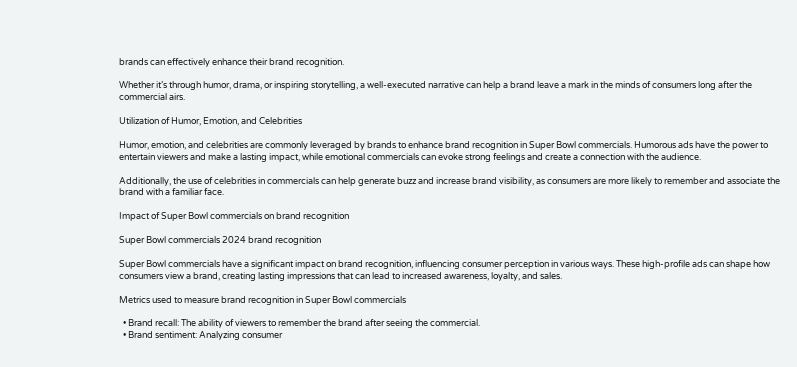brands can effectively enhance their brand recognition.

Whether it’s through humor, drama, or inspiring storytelling, a well-executed narrative can help a brand leave a mark in the minds of consumers long after the commercial airs.

Utilization of Humor, Emotion, and Celebrities

Humor, emotion, and celebrities are commonly leveraged by brands to enhance brand recognition in Super Bowl commercials. Humorous ads have the power to entertain viewers and make a lasting impact, while emotional commercials can evoke strong feelings and create a connection with the audience.

Additionally, the use of celebrities in commercials can help generate buzz and increase brand visibility, as consumers are more likely to remember and associate the brand with a familiar face.

Impact of Super Bowl commercials on brand recognition

Super Bowl commercials 2024 brand recognition

Super Bowl commercials have a significant impact on brand recognition, influencing consumer perception in various ways. These high-profile ads can shape how consumers view a brand, creating lasting impressions that can lead to increased awareness, loyalty, and sales.

Metrics used to measure brand recognition in Super Bowl commercials

  • Brand recall: The ability of viewers to remember the brand after seeing the commercial.
  • Brand sentiment: Analyzing consumer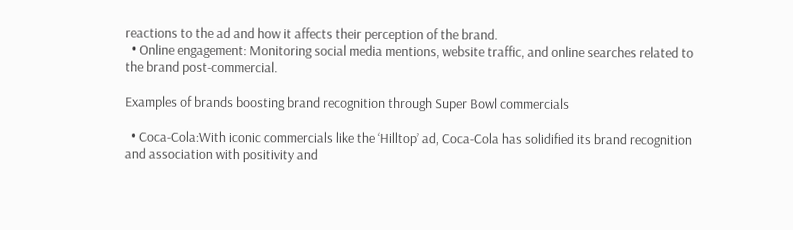reactions to the ad and how it affects their perception of the brand.
  • Online engagement: Monitoring social media mentions, website traffic, and online searches related to the brand post-commercial.

Examples of brands boosting brand recognition through Super Bowl commercials

  • Coca-Cola:With iconic commercials like the ‘Hilltop’ ad, Coca-Cola has solidified its brand recognition and association with positivity and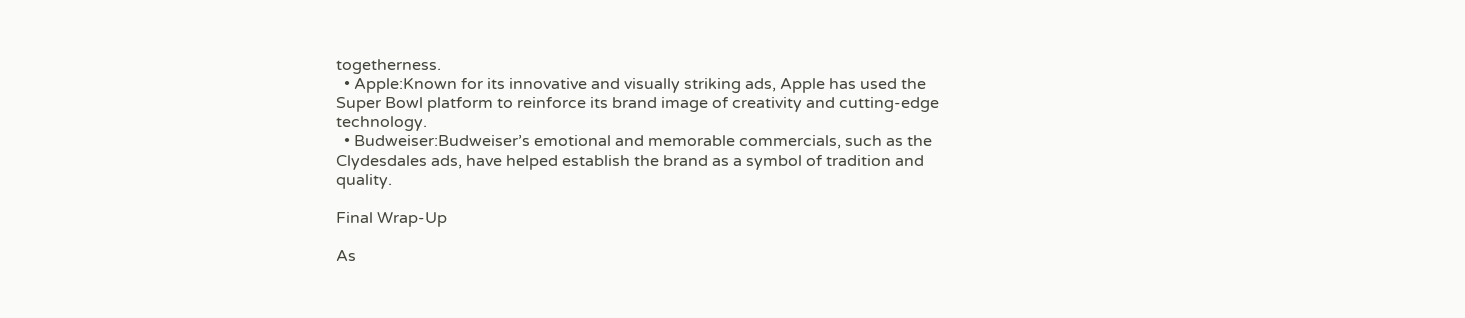togetherness.
  • Apple:Known for its innovative and visually striking ads, Apple has used the Super Bowl platform to reinforce its brand image of creativity and cutting-edge technology.
  • Budweiser:Budweiser’s emotional and memorable commercials, such as the Clydesdales ads, have helped establish the brand as a symbol of tradition and quality.

Final Wrap-Up

As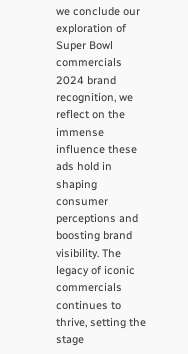we conclude our exploration of Super Bowl commercials 2024 brand recognition, we reflect on the immense influence these ads hold in shaping consumer perceptions and boosting brand visibility. The legacy of iconic commercials continues to thrive, setting the stage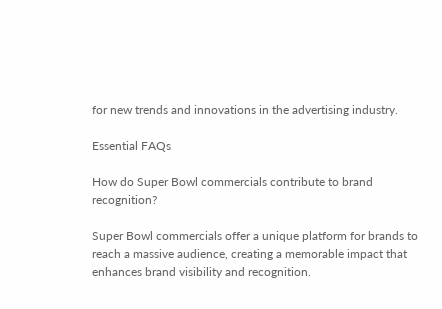for new trends and innovations in the advertising industry.

Essential FAQs

How do Super Bowl commercials contribute to brand recognition?

Super Bowl commercials offer a unique platform for brands to reach a massive audience, creating a memorable impact that enhances brand visibility and recognition.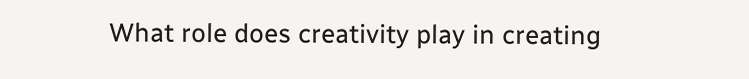What role does creativity play in creating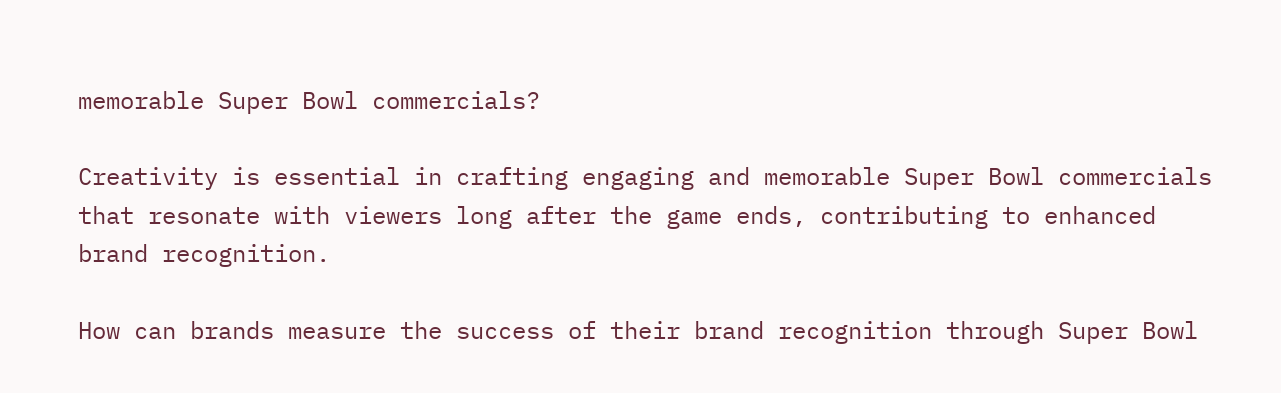memorable Super Bowl commercials?

Creativity is essential in crafting engaging and memorable Super Bowl commercials that resonate with viewers long after the game ends, contributing to enhanced brand recognition.

How can brands measure the success of their brand recognition through Super Bowl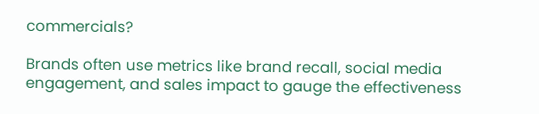commercials?

Brands often use metrics like brand recall, social media engagement, and sales impact to gauge the effectiveness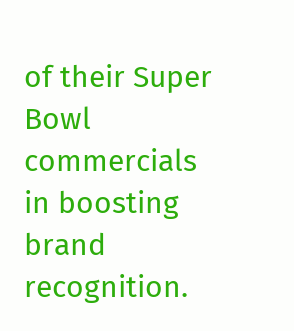of their Super Bowl commercials in boosting brand recognition.